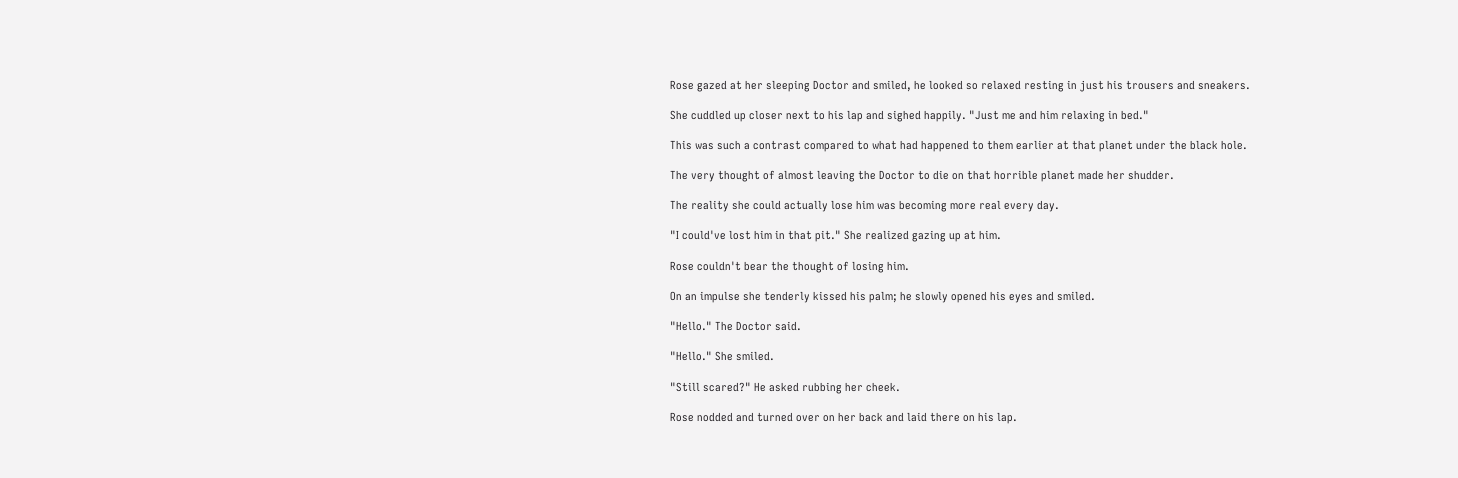Rose gazed at her sleeping Doctor and smiled, he looked so relaxed resting in just his trousers and sneakers.

She cuddled up closer next to his lap and sighed happily. "Just me and him relaxing in bed."

This was such a contrast compared to what had happened to them earlier at that planet under the black hole.

The very thought of almost leaving the Doctor to die on that horrible planet made her shudder.

The reality she could actually lose him was becoming more real every day.

"I could've lost him in that pit." She realized gazing up at him.

Rose couldn't bear the thought of losing him.

On an impulse she tenderly kissed his palm; he slowly opened his eyes and smiled.

"Hello." The Doctor said.

"Hello." She smiled.

"Still scared?" He asked rubbing her cheek.

Rose nodded and turned over on her back and laid there on his lap.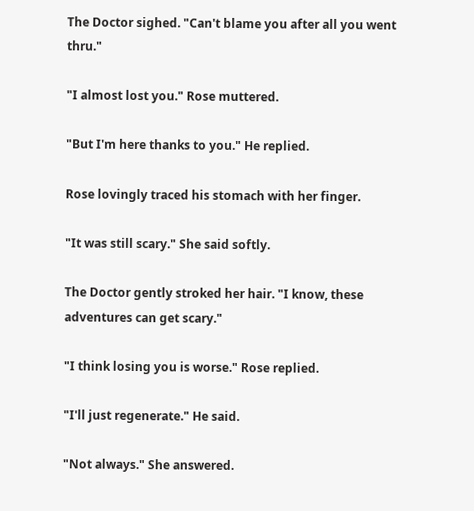The Doctor sighed. "Can't blame you after all you went thru."

"I almost lost you." Rose muttered.

"But I'm here thanks to you." He replied.

Rose lovingly traced his stomach with her finger.

"It was still scary." She said softly.

The Doctor gently stroked her hair. "I know, these adventures can get scary."

"I think losing you is worse." Rose replied.

"I'll just regenerate." He said.

"Not always." She answered.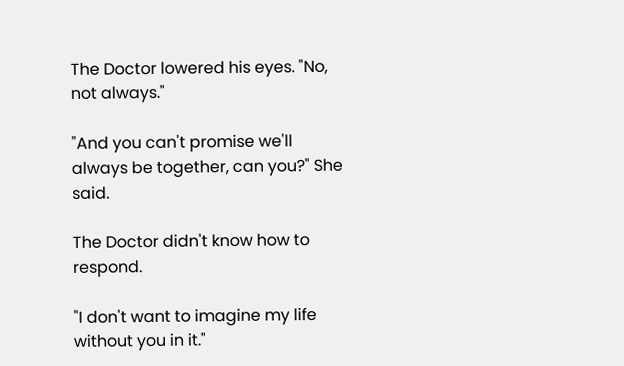The Doctor lowered his eyes. "No, not always."

"And you can't promise we'll always be together, can you?" She said.

The Doctor didn't know how to respond.

"I don't want to imagine my life without you in it."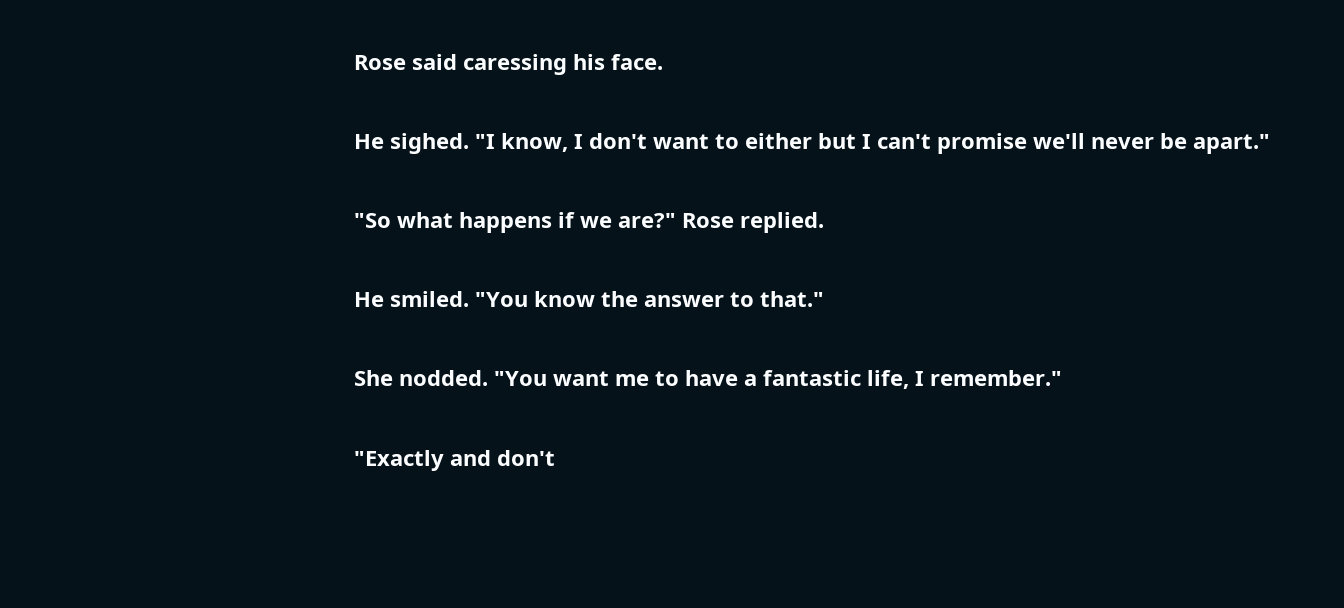Rose said caressing his face.

He sighed. "I know, I don't want to either but I can't promise we'll never be apart."

"So what happens if we are?" Rose replied.

He smiled. "You know the answer to that."

She nodded. "You want me to have a fantastic life, I remember."

"Exactly and don't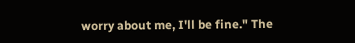worry about me, I'll be fine." The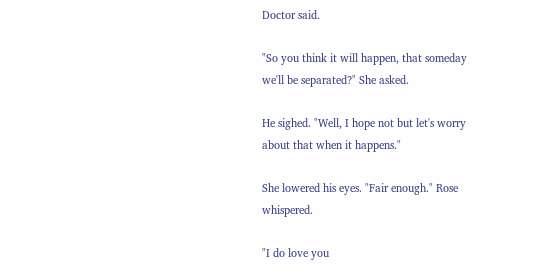Doctor said.

"So you think it will happen, that someday we'll be separated?" She asked.

He sighed. "Well, I hope not but let's worry about that when it happens."

She lowered his eyes. "Fair enough." Rose whispered.

"I do love you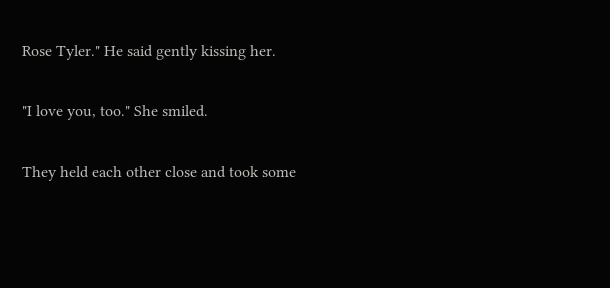Rose Tyler." He said gently kissing her.

"I love you, too." She smiled.

They held each other close and took some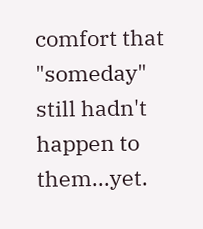comfort that "someday" still hadn't happen to them...yet.